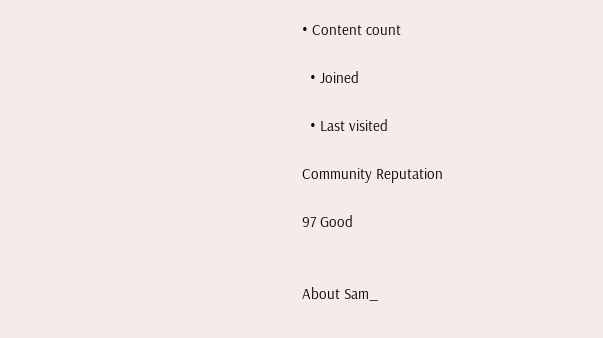• Content count

  • Joined

  • Last visited

Community Reputation

97 Good


About Sam_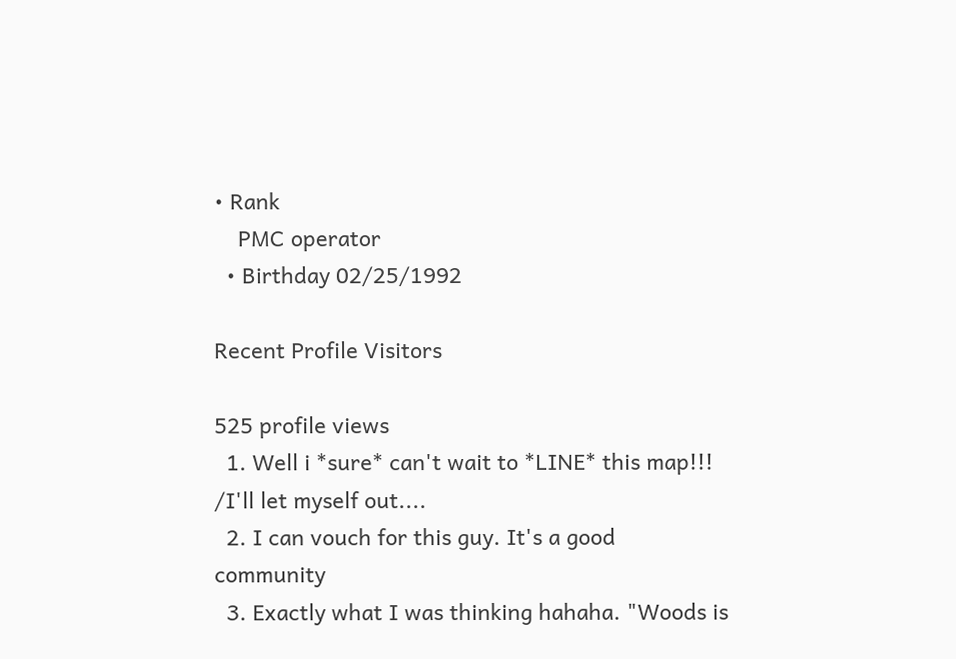• Rank
    PMC operator
  • Birthday 02/25/1992

Recent Profile Visitors

525 profile views
  1. Well i *sure* can't wait to *LINE* this map!!! /I'll let myself out....
  2. I can vouch for this guy. It's a good community
  3. Exactly what I was thinking hahaha. "Woods is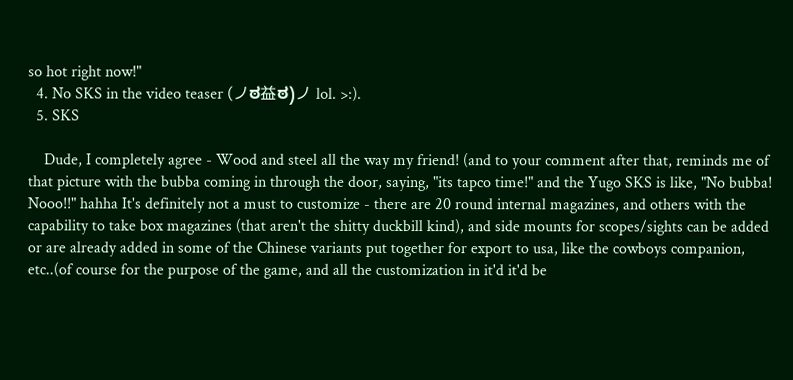so hot right now!"
  4. No SKS in the video teaser (ノಠ益ಠ)ノ lol. >:).
  5. SKS

    Dude, I completely agree - Wood and steel all the way my friend! (and to your comment after that, reminds me of that picture with the bubba coming in through the door, saying, "its tapco time!" and the Yugo SKS is like, "No bubba! Nooo!!" hahha It's definitely not a must to customize - there are 20 round internal magazines, and others with the capability to take box magazines (that aren't the shitty duckbill kind), and side mounts for scopes/sights can be added or are already added in some of the Chinese variants put together for export to usa, like the cowboys companion, etc..(of course for the purpose of the game, and all the customization in it'd it'd be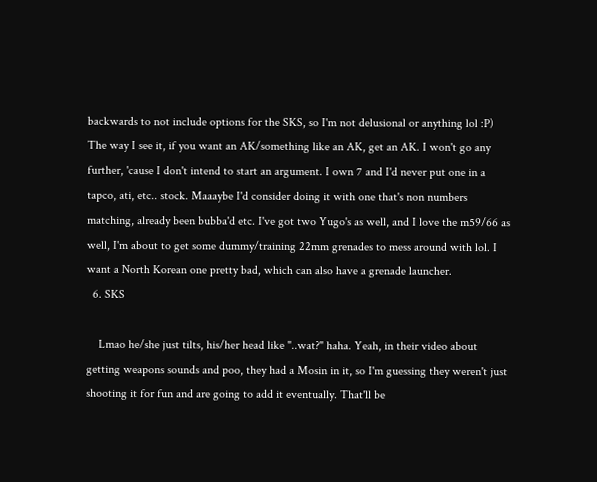backwards to not include options for the SKS, so I'm not delusional or anything lol :P) The way I see it, if you want an AK/something like an AK, get an AK. I won't go any further, 'cause I don't intend to start an argument. I own 7 and I'd never put one in a tapco, ati, etc.. stock. Maaaybe I'd consider doing it with one that's non numbers matching, already been bubba'd etc. I've got two Yugo's as well, and I love the m59/66 as well, I'm about to get some dummy/training 22mm grenades to mess around with lol. I want a North Korean one pretty bad, which can also have a grenade launcher.
  6. SKS

    Lmao he/she just tilts, his/her head like "..wat?" haha. Yeah, in their video about getting weapons sounds and poo, they had a Mosin in it, so I'm guessing they weren't just shooting it for fun and are going to add it eventually. That'll be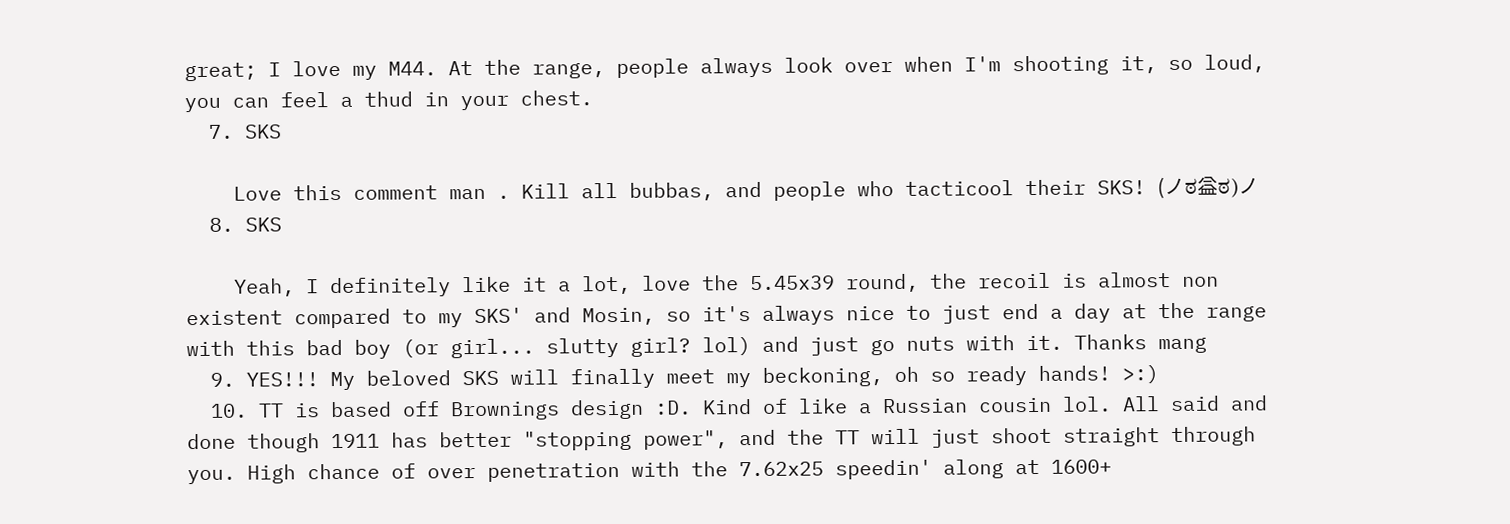great; I love my M44. At the range, people always look over when I'm shooting it, so loud, you can feel a thud in your chest.
  7. SKS

    Love this comment man . Kill all bubbas, and people who tacticool their SKS! (ノಠ益ಠ)ノ
  8. SKS

    Yeah, I definitely like it a lot, love the 5.45x39 round, the recoil is almost non existent compared to my SKS' and Mosin, so it's always nice to just end a day at the range with this bad boy (or girl... slutty girl? lol) and just go nuts with it. Thanks mang
  9. YES!!! My beloved SKS will finally meet my beckoning, oh so ready hands! >:)
  10. TT is based off Brownings design :D. Kind of like a Russian cousin lol. All said and done though 1911 has better "stopping power", and the TT will just shoot straight through you. High chance of over penetration with the 7.62x25 speedin' along at 1600+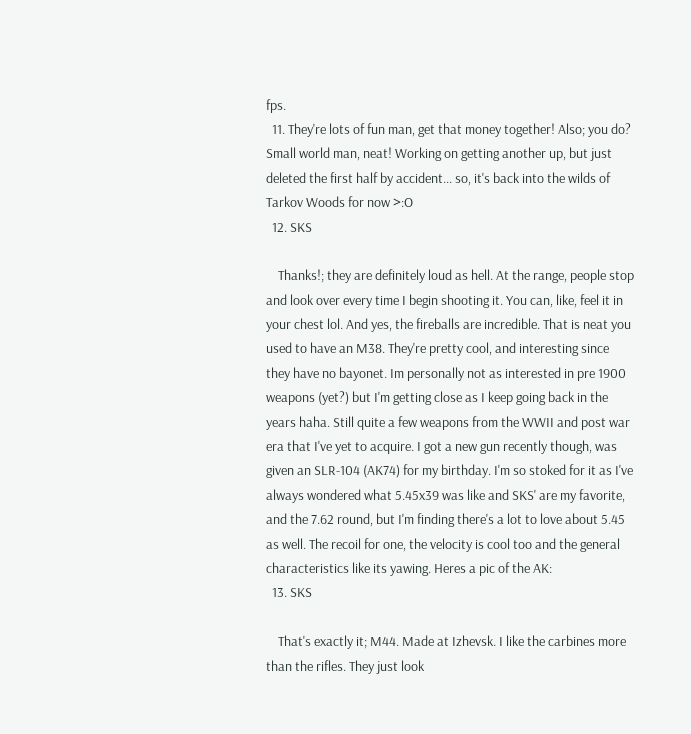fps.
  11. They're lots of fun man, get that money together! Also; you do? Small world man, neat! Working on getting another up, but just deleted the first half by accident... so, it's back into the wilds of Tarkov Woods for now >:O
  12. SKS

    Thanks!; they are definitely loud as hell. At the range, people stop and look over every time I begin shooting it. You can, like, feel it in your chest lol. And yes, the fireballs are incredible. That is neat you used to have an M38. They're pretty cool, and interesting since they have no bayonet. Im personally not as interested in pre 1900 weapons (yet?) but I'm getting close as I keep going back in the years haha. Still quite a few weapons from the WWII and post war era that I've yet to acquire. I got a new gun recently though, was given an SLR-104 (AK74) for my birthday. I'm so stoked for it as I've always wondered what 5.45x39 was like and SKS' are my favorite, and the 7.62 round, but I'm finding there's a lot to love about 5.45 as well. The recoil for one, the velocity is cool too and the general characteristics like its yawing. Heres a pic of the AK:
  13. SKS

    That's exactly it; M44. Made at Izhevsk. I like the carbines more than the rifles. They just look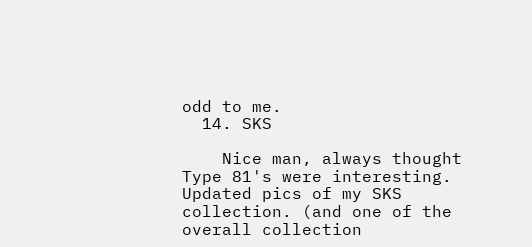odd to me.
  14. SKS

    Nice man, always thought Type 81's were interesting. Updated pics of my SKS collection. (and one of the overall collection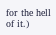for the hell of it.)